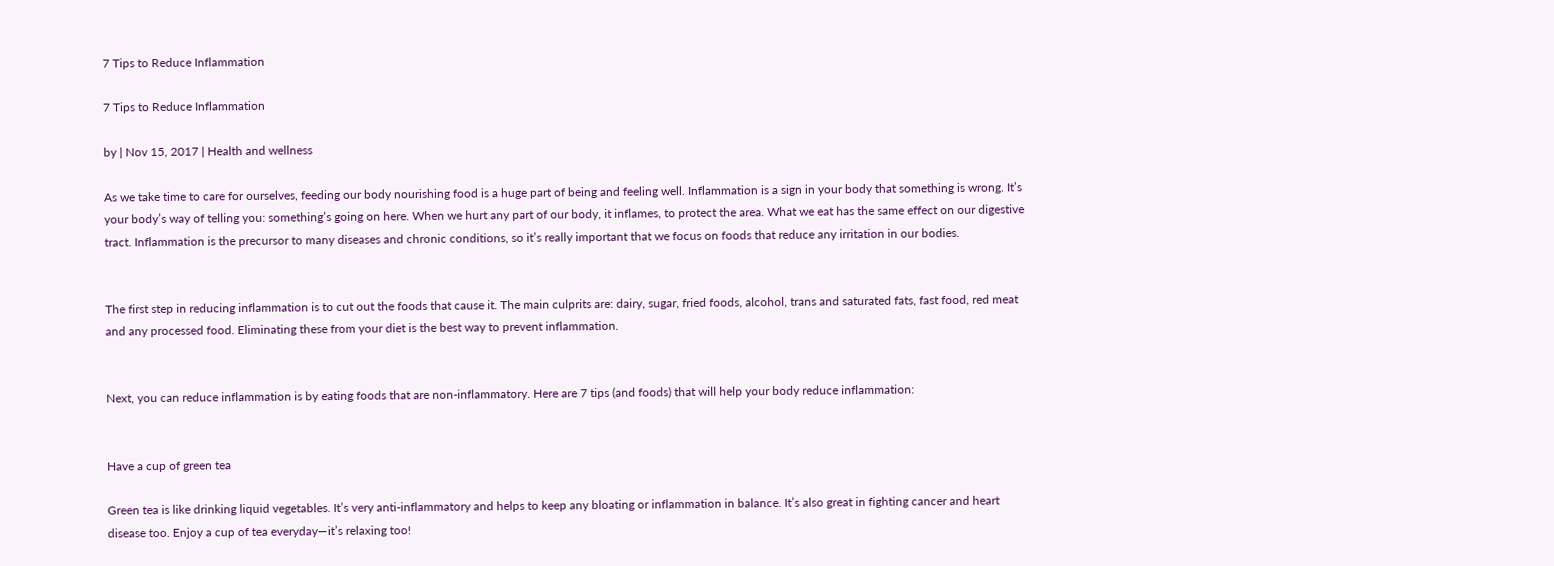7 Tips to Reduce Inflammation

7 Tips to Reduce Inflammation

by | Nov 15, 2017 | Health and wellness

As we take time to care for ourselves, feeding our body nourishing food is a huge part of being and feeling well. Inflammation is a sign in your body that something is wrong. It’s your body’s way of telling you: something’s going on here. When we hurt any part of our body, it inflames, to protect the area. What we eat has the same effect on our digestive tract. Inflammation is the precursor to many diseases and chronic conditions, so it’s really important that we focus on foods that reduce any irritation in our bodies.


The first step in reducing inflammation is to cut out the foods that cause it. The main culprits are: dairy, sugar, fried foods, alcohol, trans and saturated fats, fast food, red meat and any processed food. Eliminating these from your diet is the best way to prevent inflammation.


Next, you can reduce inflammation is by eating foods that are non-inflammatory. Here are 7 tips (and foods) that will help your body reduce inflammation:


Have a cup of green tea

Green tea is like drinking liquid vegetables. It’s very anti-inflammatory and helps to keep any bloating or inflammation in balance. It’s also great in fighting cancer and heart disease too. Enjoy a cup of tea everyday—it’s relaxing too!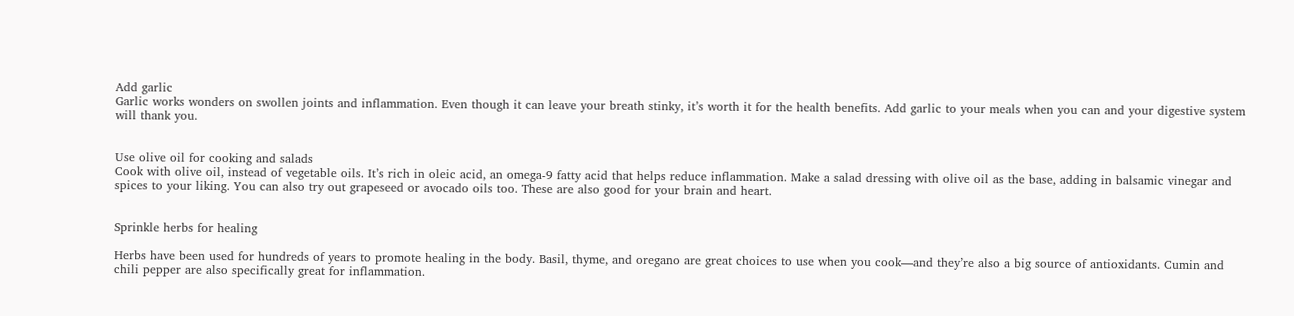Add garlic
Garlic works wonders on swollen joints and inflammation. Even though it can leave your breath stinky, it’s worth it for the health benefits. Add garlic to your meals when you can and your digestive system will thank you.


Use olive oil for cooking and salads
Cook with olive oil, instead of vegetable oils. It’s rich in oleic acid, an omega-9 fatty acid that helps reduce inflammation. Make a salad dressing with olive oil as the base, adding in balsamic vinegar and spices to your liking. You can also try out grapeseed or avocado oils too. These are also good for your brain and heart.


Sprinkle herbs for healing

Herbs have been used for hundreds of years to promote healing in the body. Basil, thyme, and oregano are great choices to use when you cook—and they’re also a big source of antioxidants. Cumin and chili pepper are also specifically great for inflammation.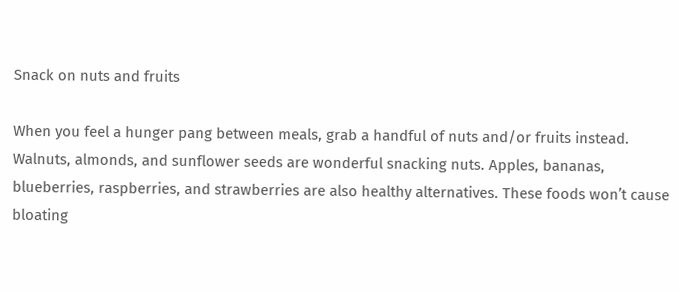Snack on nuts and fruits

When you feel a hunger pang between meals, grab a handful of nuts and/or fruits instead. Walnuts, almonds, and sunflower seeds are wonderful snacking nuts. Apples, bananas, blueberries, raspberries, and strawberries are also healthy alternatives. These foods won’t cause bloating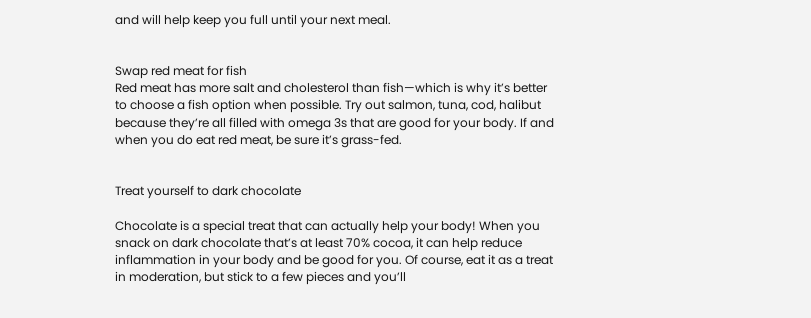and will help keep you full until your next meal.


Swap red meat for fish
Red meat has more salt and cholesterol than fish—which is why it’s better to choose a fish option when possible. Try out salmon, tuna, cod, halibut because they’re all filled with omega 3s that are good for your body. If and when you do eat red meat, be sure it’s grass-fed.


Treat yourself to dark chocolate

Chocolate is a special treat that can actually help your body! When you snack on dark chocolate that’s at least 70% cocoa, it can help reduce inflammation in your body and be good for you. Of course, eat it as a treat in moderation, but stick to a few pieces and you’ll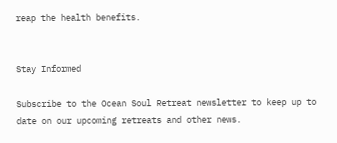reap the health benefits.


Stay Informed

Subscribe to the Ocean Soul Retreat newsletter to keep up to date on our upcoming retreats and other news.